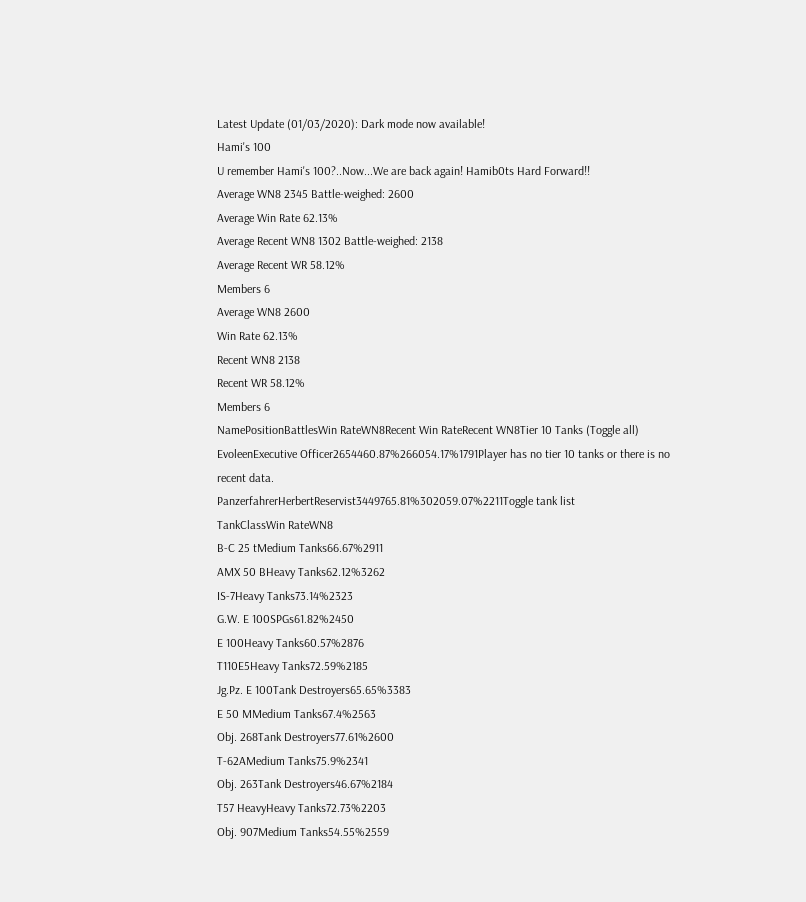Latest Update (01/03/2020): Dark mode now available!
Hami's 100
U remember Hami's 100?..Now...We are back again! Hamib0ts Hard Forward!!
Average WN8 2345 Battle-weighed: 2600
Average Win Rate 62.13%
Average Recent WN8 1302 Battle-weighed: 2138
Average Recent WR 58.12%
Members 6
Average WN8 2600
Win Rate 62.13%
Recent WN8 2138
Recent WR 58.12%
Members 6
NamePositionBattlesWin RateWN8Recent Win RateRecent WN8Tier 10 Tanks (Toggle all)
EvoleenExecutive Officer2654460.87%266054.17%1791Player has no tier 10 tanks or there is no recent data.
PanzerfahrerHerbertReservist3449765.81%302059.07%2211Toggle tank list
TankClassWin RateWN8
B-C 25 tMedium Tanks66.67%2911
AMX 50 BHeavy Tanks62.12%3262
IS-7Heavy Tanks73.14%2323
G.W. E 100SPGs61.82%2450
E 100Heavy Tanks60.57%2876
T110E5Heavy Tanks72.59%2185
Jg.Pz. E 100Tank Destroyers65.65%3383
E 50 MMedium Tanks67.4%2563
Obj. 268Tank Destroyers77.61%2600
T-62AMedium Tanks75.9%2341
Obj. 263Tank Destroyers46.67%2184
T57 HeavyHeavy Tanks72.73%2203
Obj. 907Medium Tanks54.55%2559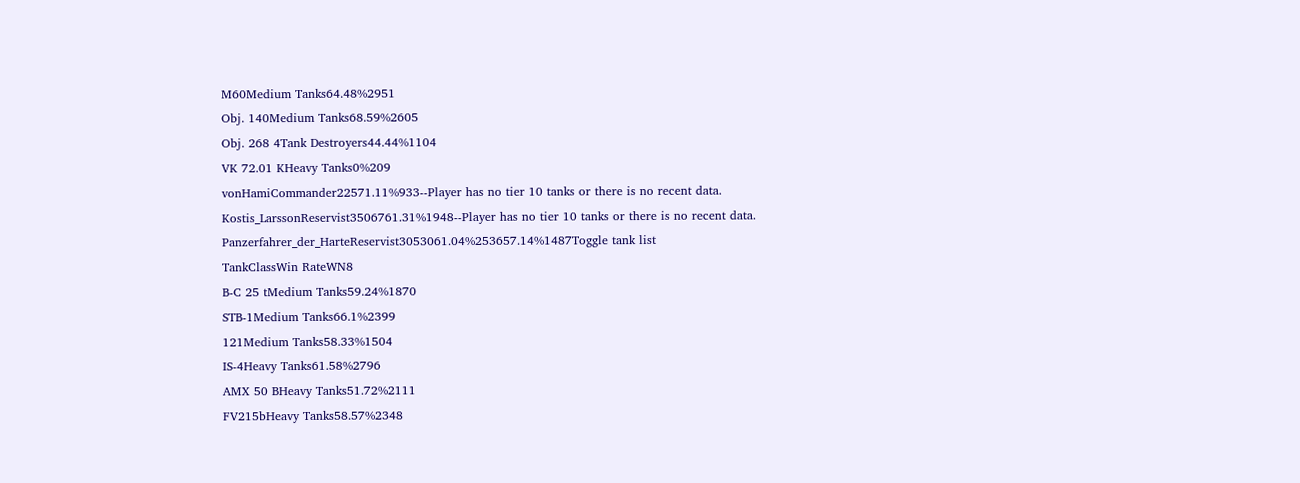M60Medium Tanks64.48%2951
Obj. 140Medium Tanks68.59%2605
Obj. 268 4Tank Destroyers44.44%1104
VK 72.01 KHeavy Tanks0%209
vonHamiCommander22571.11%933--Player has no tier 10 tanks or there is no recent data.
Kostis_LarssonReservist3506761.31%1948--Player has no tier 10 tanks or there is no recent data.
Panzerfahrer_der_HarteReservist3053061.04%253657.14%1487Toggle tank list
TankClassWin RateWN8
B-C 25 tMedium Tanks59.24%1870
STB-1Medium Tanks66.1%2399
121Medium Tanks58.33%1504
IS-4Heavy Tanks61.58%2796
AMX 50 BHeavy Tanks51.72%2111
FV215bHeavy Tanks58.57%2348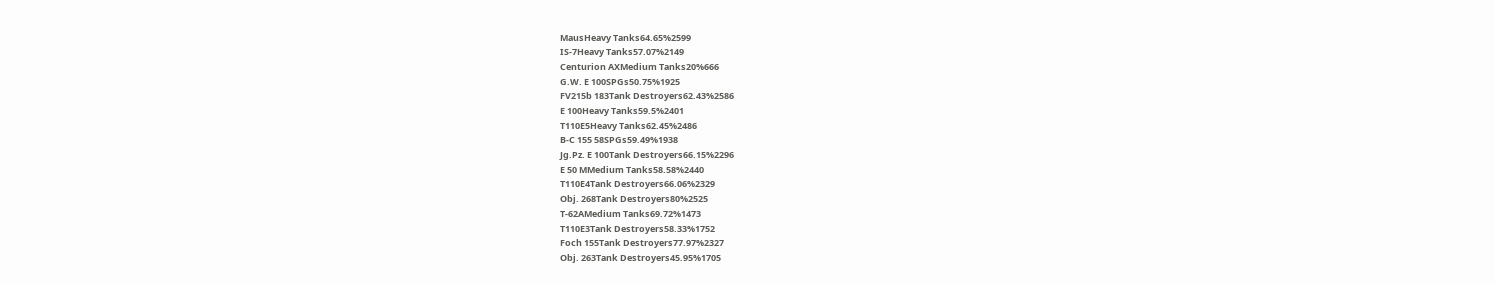MausHeavy Tanks64.65%2599
IS-7Heavy Tanks57.07%2149
Centurion AXMedium Tanks20%666
G.W. E 100SPGs50.75%1925
FV215b 183Tank Destroyers62.43%2586
E 100Heavy Tanks59.5%2401
T110E5Heavy Tanks62.45%2486
B-C 155 58SPGs59.49%1938
Jg.Pz. E 100Tank Destroyers66.15%2296
E 50 MMedium Tanks58.58%2440
T110E4Tank Destroyers66.06%2329
Obj. 268Tank Destroyers80%2525
T-62AMedium Tanks69.72%1473
T110E3Tank Destroyers58.33%1752
Foch 155Tank Destroyers77.97%2327
Obj. 263Tank Destroyers45.95%1705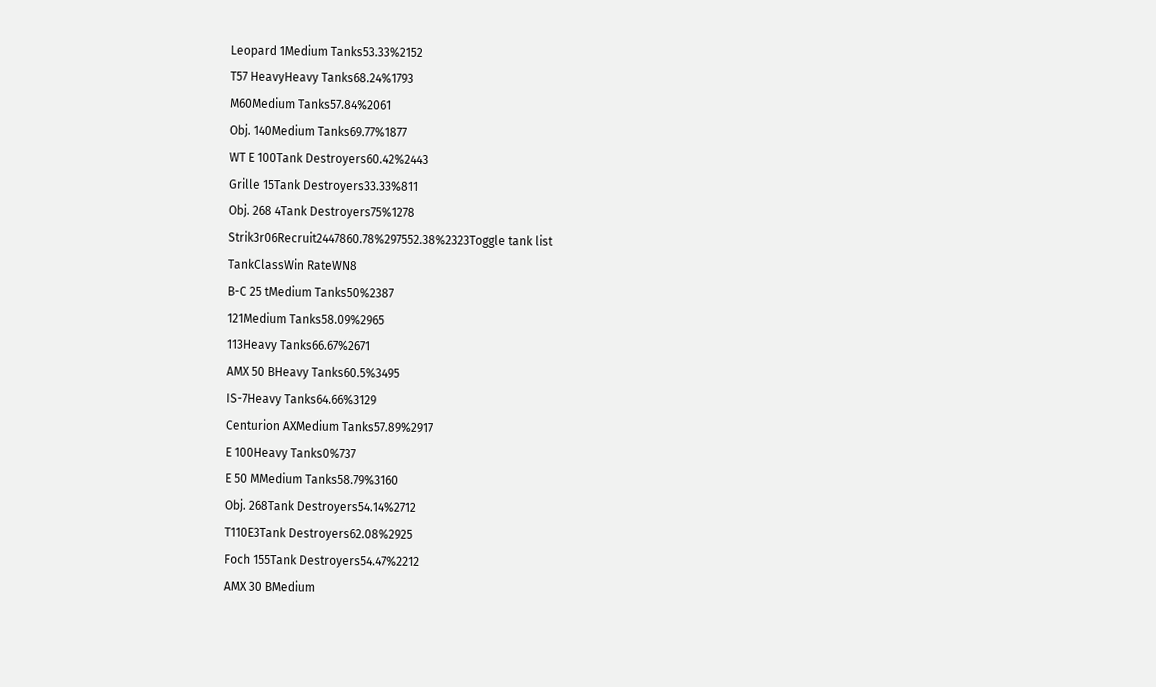Leopard 1Medium Tanks53.33%2152
T57 HeavyHeavy Tanks68.24%1793
M60Medium Tanks57.84%2061
Obj. 140Medium Tanks69.77%1877
WT E 100Tank Destroyers60.42%2443
Grille 15Tank Destroyers33.33%811
Obj. 268 4Tank Destroyers75%1278
Strik3r06Recruit2447860.78%297552.38%2323Toggle tank list
TankClassWin RateWN8
B-C 25 tMedium Tanks50%2387
121Medium Tanks58.09%2965
113Heavy Tanks66.67%2671
AMX 50 BHeavy Tanks60.5%3495
IS-7Heavy Tanks64.66%3129
Centurion AXMedium Tanks57.89%2917
E 100Heavy Tanks0%737
E 50 MMedium Tanks58.79%3160
Obj. 268Tank Destroyers54.14%2712
T110E3Tank Destroyers62.08%2925
Foch 155Tank Destroyers54.47%2212
AMX 30 BMedium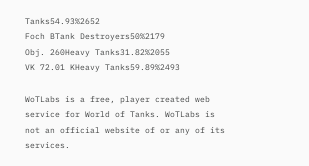Tanks54.93%2652
Foch BTank Destroyers50%2179
Obj. 260Heavy Tanks31.82%2055
VK 72.01 KHeavy Tanks59.89%2493

WoTLabs is a free, player created web service for World of Tanks. WoTLabs is not an official website of or any of its services.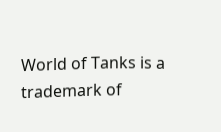World of Tanks is a trademark of